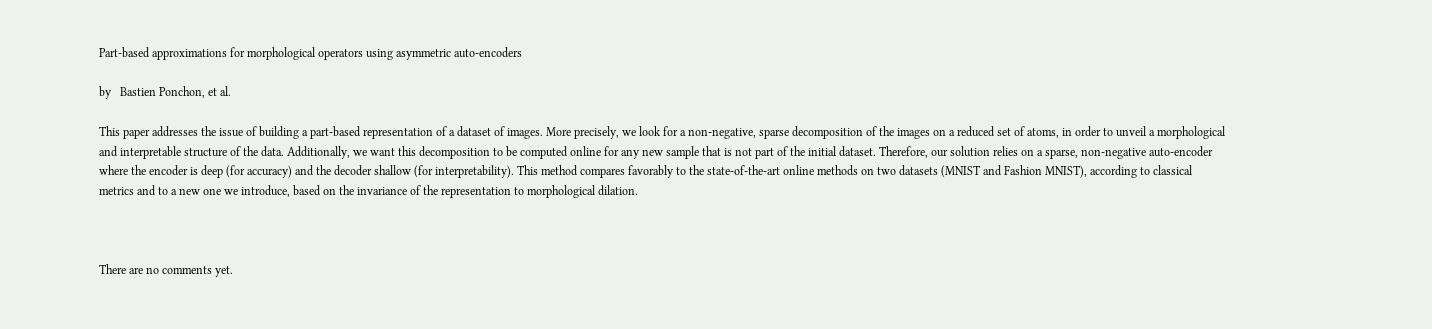Part-based approximations for morphological operators using asymmetric auto-encoders

by   Bastien Ponchon, et al.

This paper addresses the issue of building a part-based representation of a dataset of images. More precisely, we look for a non-negative, sparse decomposition of the images on a reduced set of atoms, in order to unveil a morphological and interpretable structure of the data. Additionally, we want this decomposition to be computed online for any new sample that is not part of the initial dataset. Therefore, our solution relies on a sparse, non-negative auto-encoder where the encoder is deep (for accuracy) and the decoder shallow (for interpretability). This method compares favorably to the state-of-the-art online methods on two datasets (MNIST and Fashion MNIST), according to classical metrics and to a new one we introduce, based on the invariance of the representation to morphological dilation.



There are no comments yet.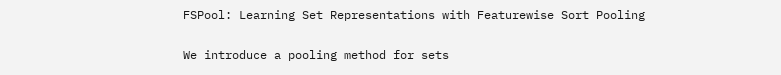FSPool: Learning Set Representations with Featurewise Sort Pooling

We introduce a pooling method for sets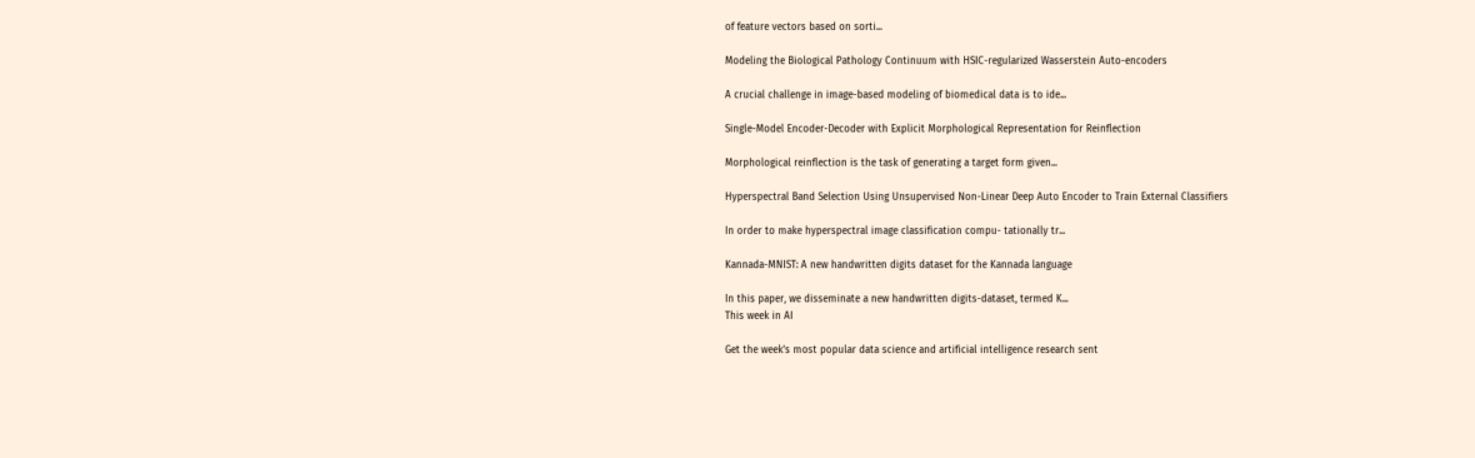of feature vectors based on sorti...

Modeling the Biological Pathology Continuum with HSIC-regularized Wasserstein Auto-encoders

A crucial challenge in image-based modeling of biomedical data is to ide...

Single-Model Encoder-Decoder with Explicit Morphological Representation for Reinflection

Morphological reinflection is the task of generating a target form given...

Hyperspectral Band Selection Using Unsupervised Non-Linear Deep Auto Encoder to Train External Classifiers

In order to make hyperspectral image classification compu- tationally tr...

Kannada-MNIST: A new handwritten digits dataset for the Kannada language

In this paper, we disseminate a new handwritten digits-dataset, termed K...
This week in AI

Get the week's most popular data science and artificial intelligence research sent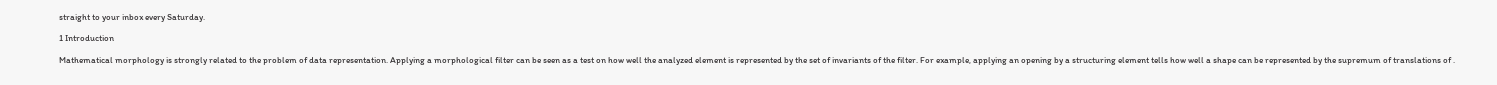straight to your inbox every Saturday.

1 Introduction

Mathematical morphology is strongly related to the problem of data representation. Applying a morphological filter can be seen as a test on how well the analyzed element is represented by the set of invariants of the filter. For example, applying an opening by a structuring element tells how well a shape can be represented by the supremum of translations of .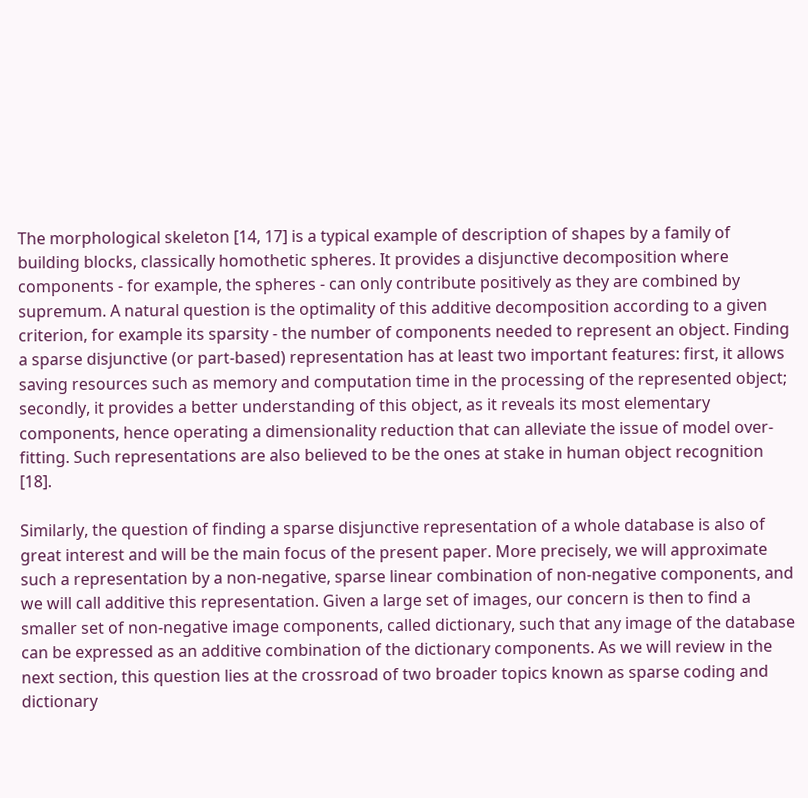The morphological skeleton [14, 17] is a typical example of description of shapes by a family of building blocks, classically homothetic spheres. It provides a disjunctive decomposition where components - for example, the spheres - can only contribute positively as they are combined by supremum. A natural question is the optimality of this additive decomposition according to a given criterion, for example its sparsity - the number of components needed to represent an object. Finding a sparse disjunctive (or part-based) representation has at least two important features: first, it allows saving resources such as memory and computation time in the processing of the represented object; secondly, it provides a better understanding of this object, as it reveals its most elementary components, hence operating a dimensionality reduction that can alleviate the issue of model over-fitting. Such representations are also believed to be the ones at stake in human object recognition [18].

Similarly, the question of finding a sparse disjunctive representation of a whole database is also of great interest and will be the main focus of the present paper. More precisely, we will approximate such a representation by a non-negative, sparse linear combination of non-negative components, and we will call additive this representation. Given a large set of images, our concern is then to find a smaller set of non-negative image components, called dictionary, such that any image of the database can be expressed as an additive combination of the dictionary components. As we will review in the next section, this question lies at the crossroad of two broader topics known as sparse coding and dictionary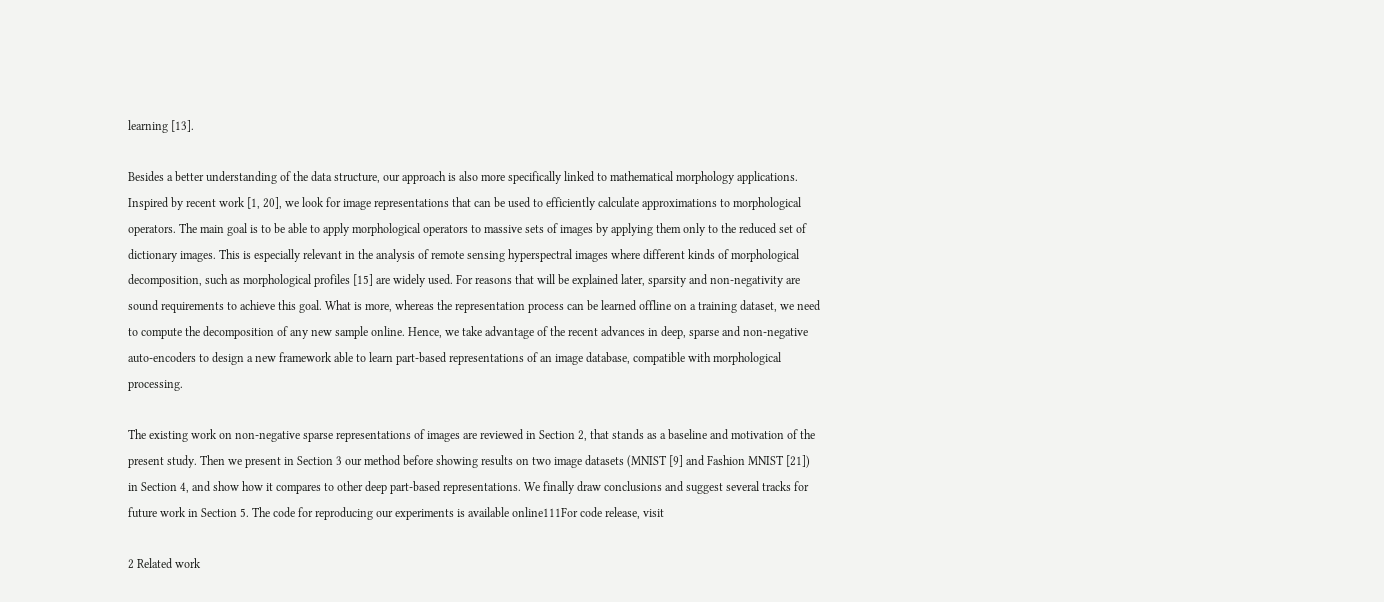learning [13].

Besides a better understanding of the data structure, our approach is also more specifically linked to mathematical morphology applications. Inspired by recent work [1, 20], we look for image representations that can be used to efficiently calculate approximations to morphological operators. The main goal is to be able to apply morphological operators to massive sets of images by applying them only to the reduced set of dictionary images. This is especially relevant in the analysis of remote sensing hyperspectral images where different kinds of morphological decomposition, such as morphological profiles [15] are widely used. For reasons that will be explained later, sparsity and non-negativity are sound requirements to achieve this goal. What is more, whereas the representation process can be learned offline on a training dataset, we need to compute the decomposition of any new sample online. Hence, we take advantage of the recent advances in deep, sparse and non-negative auto-encoders to design a new framework able to learn part-based representations of an image database, compatible with morphological processing.

The existing work on non-negative sparse representations of images are reviewed in Section 2, that stands as a baseline and motivation of the present study. Then we present in Section 3 our method before showing results on two image datasets (MNIST [9] and Fashion MNIST [21]) in Section 4, and show how it compares to other deep part-based representations. We finally draw conclusions and suggest several tracks for future work in Section 5. The code for reproducing our experiments is available online111For code release, visit

2 Related work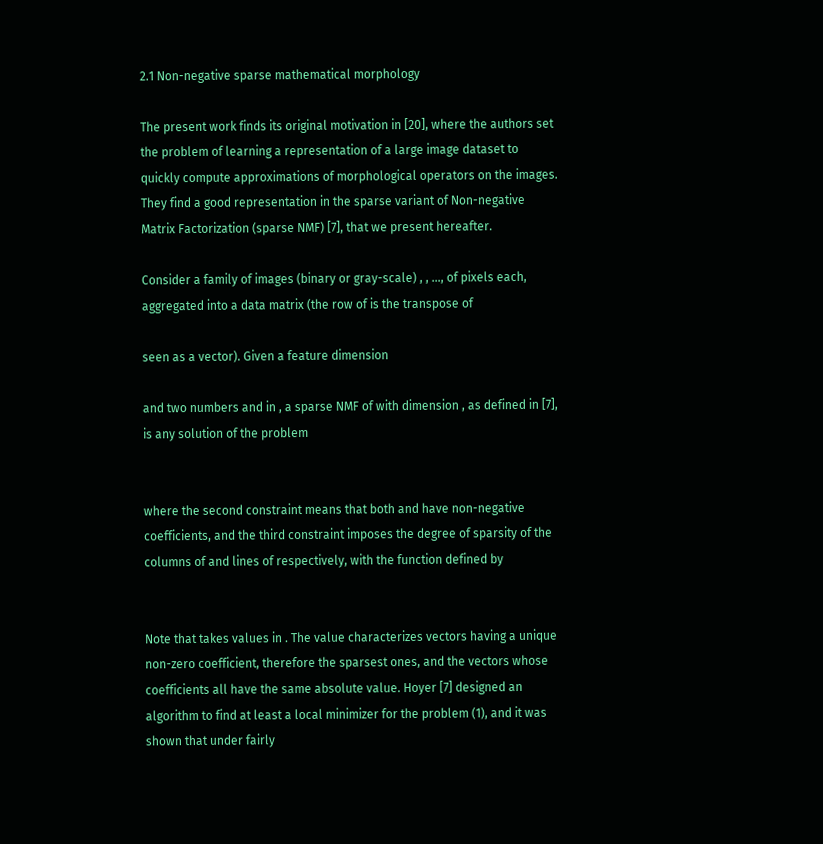2.1 Non-negative sparse mathematical morphology

The present work finds its original motivation in [20], where the authors set the problem of learning a representation of a large image dataset to quickly compute approximations of morphological operators on the images. They find a good representation in the sparse variant of Non-negative Matrix Factorization (sparse NMF) [7], that we present hereafter.

Consider a family of images (binary or gray-scale) , , …, of pixels each, aggregated into a data matrix (the row of is the transpose of

seen as a vector). Given a feature dimension

and two numbers and in , a sparse NMF of with dimension , as defined in [7], is any solution of the problem


where the second constraint means that both and have non-negative coefficients, and the third constraint imposes the degree of sparsity of the columns of and lines of respectively, with the function defined by


Note that takes values in . The value characterizes vectors having a unique non-zero coefficient, therefore the sparsest ones, and the vectors whose coefficients all have the same absolute value. Hoyer [7] designed an algorithm to find at least a local minimizer for the problem (1), and it was shown that under fairly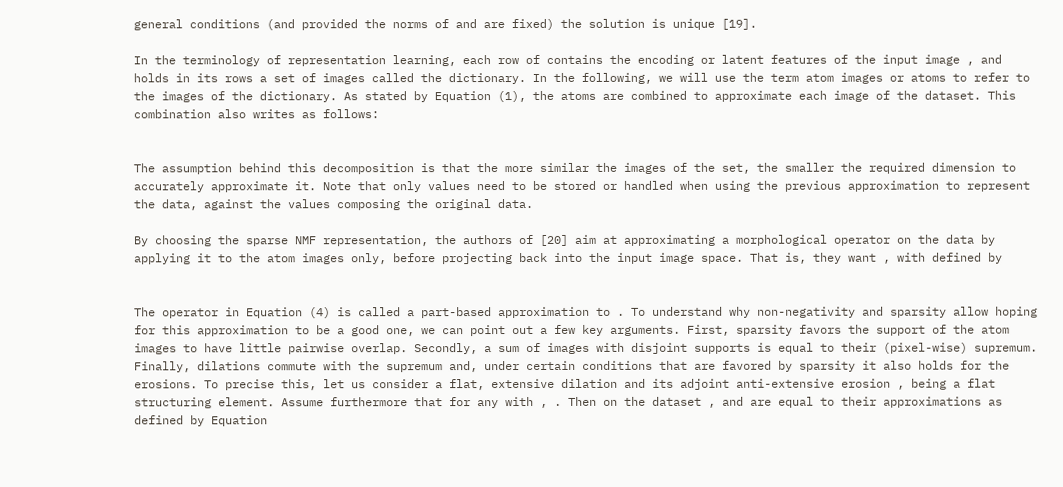general conditions (and provided the norms of and are fixed) the solution is unique [19].

In the terminology of representation learning, each row of contains the encoding or latent features of the input image , and holds in its rows a set of images called the dictionary. In the following, we will use the term atom images or atoms to refer to the images of the dictionary. As stated by Equation (1), the atoms are combined to approximate each image of the dataset. This combination also writes as follows:


The assumption behind this decomposition is that the more similar the images of the set, the smaller the required dimension to accurately approximate it. Note that only values need to be stored or handled when using the previous approximation to represent the data, against the values composing the original data.

By choosing the sparse NMF representation, the authors of [20] aim at approximating a morphological operator on the data by applying it to the atom images only, before projecting back into the input image space. That is, they want , with defined by


The operator in Equation (4) is called a part-based approximation to . To understand why non-negativity and sparsity allow hoping for this approximation to be a good one, we can point out a few key arguments. First, sparsity favors the support of the atom images to have little pairwise overlap. Secondly, a sum of images with disjoint supports is equal to their (pixel-wise) supremum. Finally, dilations commute with the supremum and, under certain conditions that are favored by sparsity it also holds for the erosions. To precise this, let us consider a flat, extensive dilation and its adjoint anti-extensive erosion , being a flat structuring element. Assume furthermore that for any with , . Then on the dataset , and are equal to their approximations as defined by Equation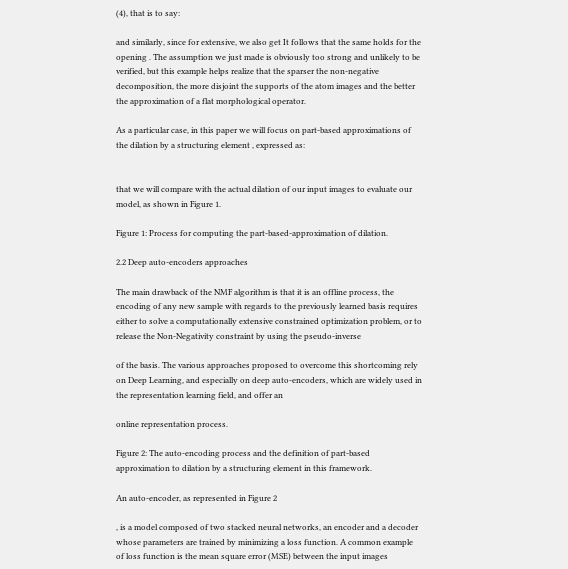(4), that is to say:

and similarly, since for extensive, we also get It follows that the same holds for the opening . The assumption we just made is obviously too strong and unlikely to be verified, but this example helps realize that the sparser the non-negative decomposition, the more disjoint the supports of the atom images and the better the approximation of a flat morphological operator.

As a particular case, in this paper we will focus on part-based approximations of the dilation by a structuring element , expressed as:


that we will compare with the actual dilation of our input images to evaluate our model, as shown in Figure 1.

Figure 1: Process for computing the part-based-approximation of dilation.

2.2 Deep auto-encoders approaches

The main drawback of the NMF algorithm is that it is an offline process, the encoding of any new sample with regards to the previously learned basis requires either to solve a computationally extensive constrained optimization problem, or to release the Non-Negativity constraint by using the pseudo-inverse

of the basis. The various approaches proposed to overcome this shortcoming rely on Deep Learning, and especially on deep auto-encoders, which are widely used in the representation learning field, and offer an

online representation process.

Figure 2: The auto-encoding process and the definition of part-based approximation to dilation by a structuring element in this framework.

An auto-encoder, as represented in Figure 2

, is a model composed of two stacked neural networks, an encoder and a decoder whose parameters are trained by minimizing a loss function. A common example of loss function is the mean square error (MSE) between the input images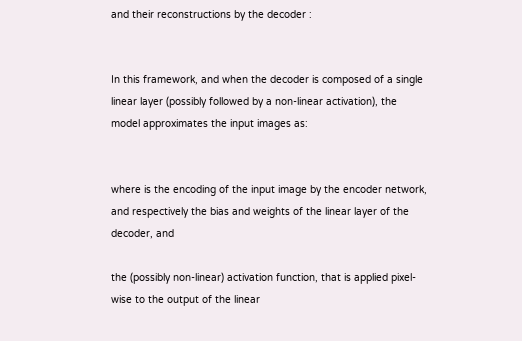and their reconstructions by the decoder :


In this framework, and when the decoder is composed of a single linear layer (possibly followed by a non-linear activation), the model approximates the input images as:


where is the encoding of the input image by the encoder network, and respectively the bias and weights of the linear layer of the decoder, and

the (possibly non-linear) activation function, that is applied pixel-wise to the output of the linear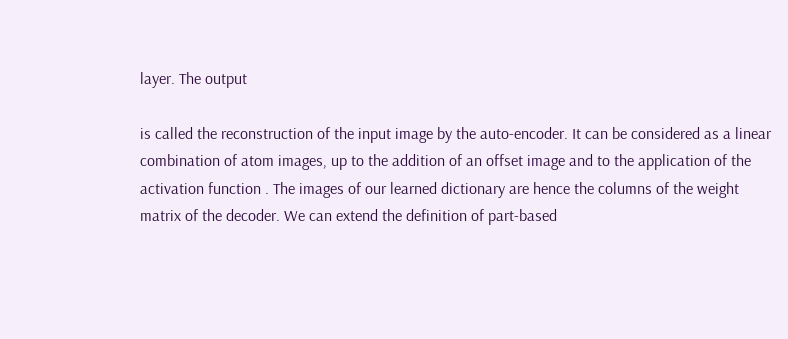layer. The output

is called the reconstruction of the input image by the auto-encoder. It can be considered as a linear combination of atom images, up to the addition of an offset image and to the application of the activation function . The images of our learned dictionary are hence the columns of the weight matrix of the decoder. We can extend the definition of part-based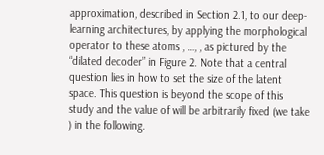approximation, described in Section 2.1, to our deep-learning architectures, by applying the morphological operator to these atoms , …, , as pictured by the “dilated decoder” in Figure 2. Note that a central question lies in how to set the size of the latent space. This question is beyond the scope of this study and the value of will be arbitrarily fixed (we take ) in the following.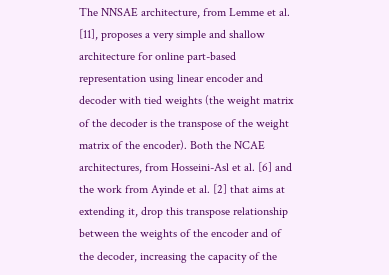The NNSAE architecture, from Lemme et al. [11], proposes a very simple and shallow architecture for online part-based representation using linear encoder and decoder with tied weights (the weight matrix of the decoder is the transpose of the weight matrix of the encoder). Both the NCAE architectures, from Hosseini-Asl et al. [6] and the work from Ayinde et al. [2] that aims at extending it, drop this transpose relationship between the weights of the encoder and of the decoder, increasing the capacity of the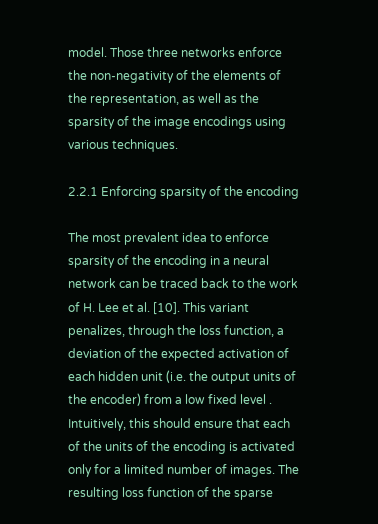model. Those three networks enforce the non-negativity of the elements of the representation, as well as the sparsity of the image encodings using various techniques.

2.2.1 Enforcing sparsity of the encoding

The most prevalent idea to enforce sparsity of the encoding in a neural network can be traced back to the work of H. Lee et al. [10]. This variant penalizes, through the loss function, a deviation of the expected activation of each hidden unit (i.e. the output units of the encoder) from a low fixed level . Intuitively, this should ensure that each of the units of the encoding is activated only for a limited number of images. The resulting loss function of the sparse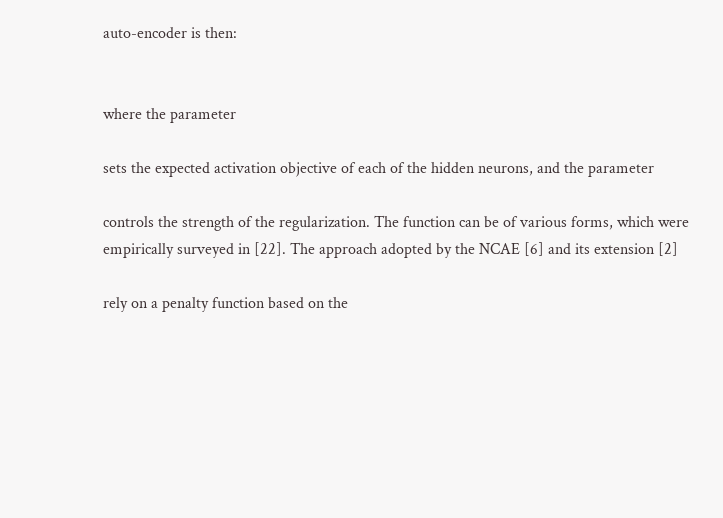auto-encoder is then:


where the parameter

sets the expected activation objective of each of the hidden neurons, and the parameter

controls the strength of the regularization. The function can be of various forms, which were empirically surveyed in [22]. The approach adopted by the NCAE [6] and its extension [2]

rely on a penalty function based on the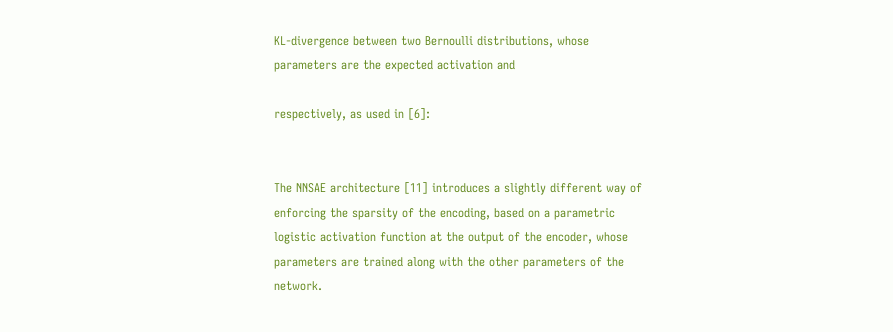KL-divergence between two Bernoulli distributions, whose parameters are the expected activation and

respectively, as used in [6]:


The NNSAE architecture [11] introduces a slightly different way of enforcing the sparsity of the encoding, based on a parametric logistic activation function at the output of the encoder, whose parameters are trained along with the other parameters of the network.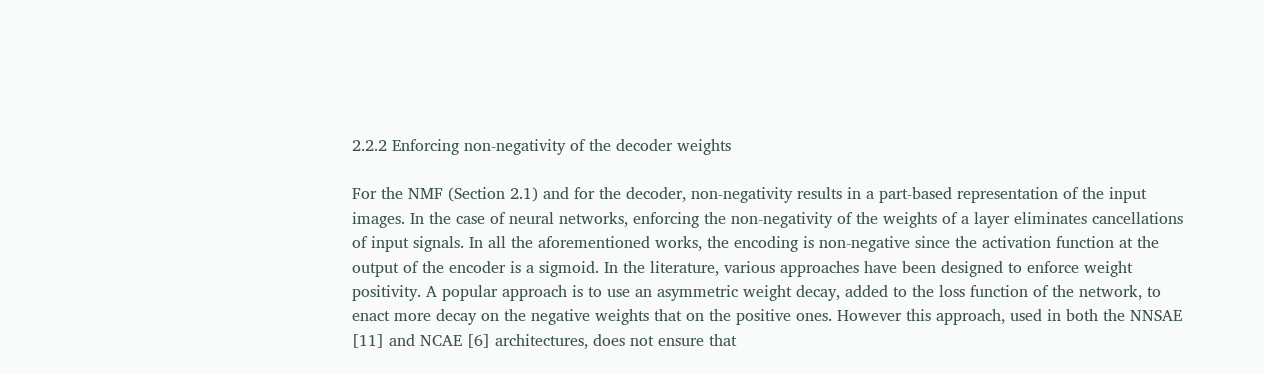2.2.2 Enforcing non-negativity of the decoder weights

For the NMF (Section 2.1) and for the decoder, non-negativity results in a part-based representation of the input images. In the case of neural networks, enforcing the non-negativity of the weights of a layer eliminates cancellations of input signals. In all the aforementioned works, the encoding is non-negative since the activation function at the output of the encoder is a sigmoid. In the literature, various approaches have been designed to enforce weight positivity. A popular approach is to use an asymmetric weight decay, added to the loss function of the network, to enact more decay on the negative weights that on the positive ones. However this approach, used in both the NNSAE [11] and NCAE [6] architectures, does not ensure that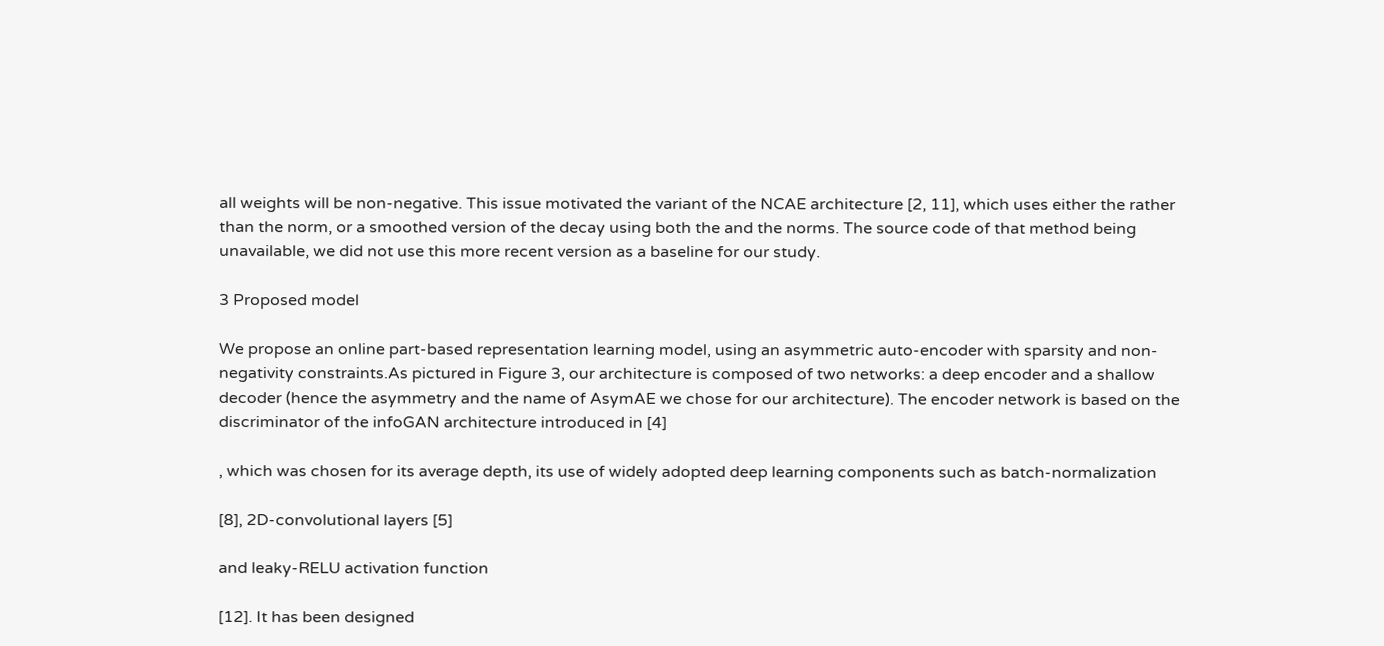all weights will be non-negative. This issue motivated the variant of the NCAE architecture [2, 11], which uses either the rather than the norm, or a smoothed version of the decay using both the and the norms. The source code of that method being unavailable, we did not use this more recent version as a baseline for our study.

3 Proposed model

We propose an online part-based representation learning model, using an asymmetric auto-encoder with sparsity and non-negativity constraints.As pictured in Figure 3, our architecture is composed of two networks: a deep encoder and a shallow decoder (hence the asymmetry and the name of AsymAE we chose for our architecture). The encoder network is based on the discriminator of the infoGAN architecture introduced in [4]

, which was chosen for its average depth, its use of widely adopted deep learning components such as batch-normalization

[8], 2D-convolutional layers [5]

and leaky-RELU activation function

[12]. It has been designed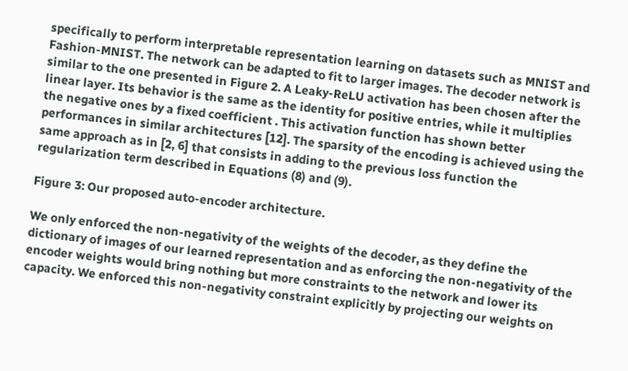specifically to perform interpretable representation learning on datasets such as MNIST and Fashion-MNIST. The network can be adapted to fit to larger images. The decoder network is similar to the one presented in Figure 2. A Leaky-ReLU activation has been chosen after the linear layer. Its behavior is the same as the identity for positive entries, while it multiplies the negative ones by a fixed coefficient . This activation function has shown better performances in similar architectures [12]. The sparsity of the encoding is achieved using the same approach as in [2, 6] that consists in adding to the previous loss function the regularization term described in Equations (8) and (9).

Figure 3: Our proposed auto-encoder architecture.

We only enforced the non-negativity of the weights of the decoder, as they define the dictionary of images of our learned representation and as enforcing the non-negativity of the encoder weights would bring nothing but more constraints to the network and lower its capacity. We enforced this non-negativity constraint explicitly by projecting our weights on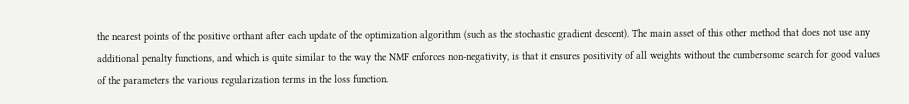the nearest points of the positive orthant after each update of the optimization algorithm (such as the stochastic gradient descent). The main asset of this other method that does not use any additional penalty functions, and which is quite similar to the way the NMF enforces non-negativity, is that it ensures positivity of all weights without the cumbersome search for good values of the parameters the various regularization terms in the loss function.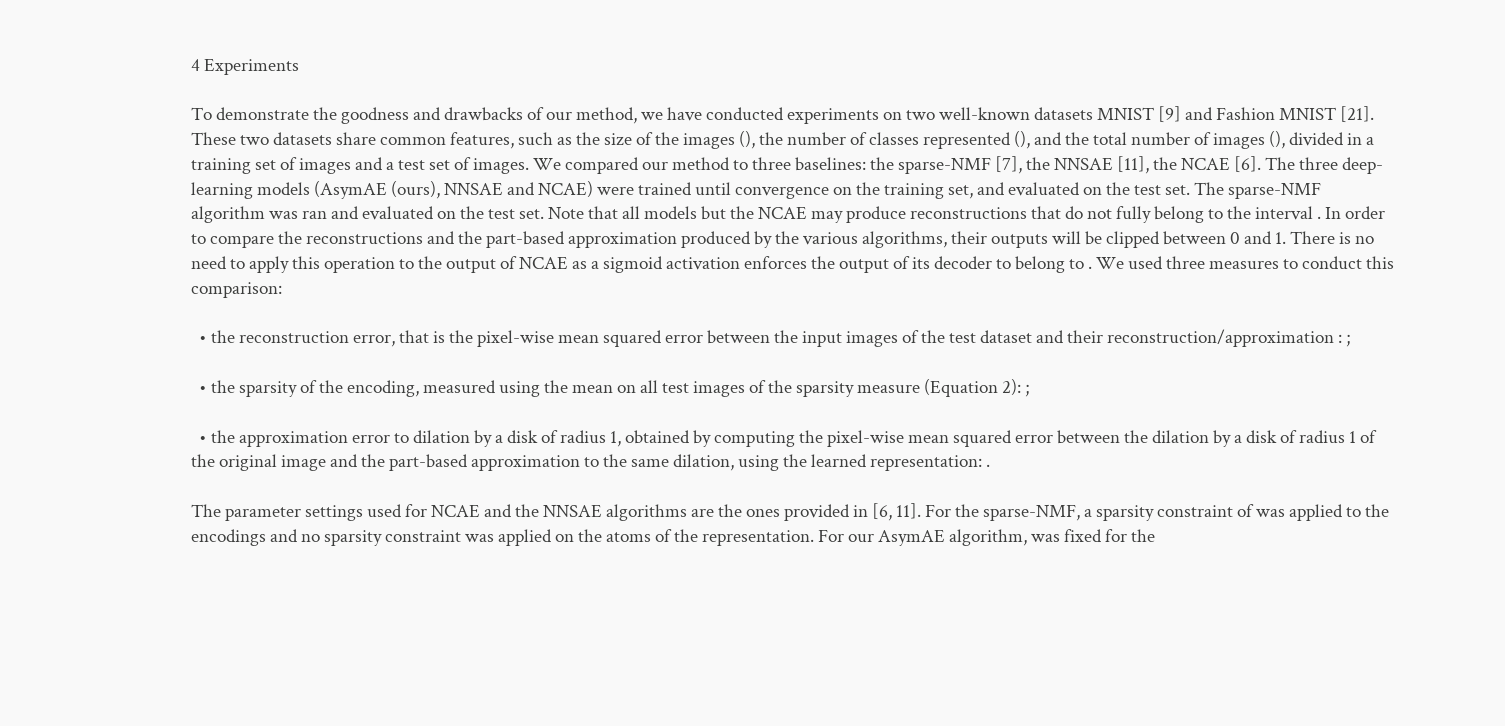4 Experiments

To demonstrate the goodness and drawbacks of our method, we have conducted experiments on two well-known datasets MNIST [9] and Fashion MNIST [21]. These two datasets share common features, such as the size of the images (), the number of classes represented (), and the total number of images (), divided in a training set of images and a test set of images. We compared our method to three baselines: the sparse-NMF [7], the NNSAE [11], the NCAE [6]. The three deep-learning models (AsymAE (ours), NNSAE and NCAE) were trained until convergence on the training set, and evaluated on the test set. The sparse-NMF algorithm was ran and evaluated on the test set. Note that all models but the NCAE may produce reconstructions that do not fully belong to the interval . In order to compare the reconstructions and the part-based approximation produced by the various algorithms, their outputs will be clipped between 0 and 1. There is no need to apply this operation to the output of NCAE as a sigmoid activation enforces the output of its decoder to belong to . We used three measures to conduct this comparison:

  • the reconstruction error, that is the pixel-wise mean squared error between the input images of the test dataset and their reconstruction/approximation : ;

  • the sparsity of the encoding, measured using the mean on all test images of the sparsity measure (Equation 2): ;

  • the approximation error to dilation by a disk of radius 1, obtained by computing the pixel-wise mean squared error between the dilation by a disk of radius 1 of the original image and the part-based approximation to the same dilation, using the learned representation: .

The parameter settings used for NCAE and the NNSAE algorithms are the ones provided in [6, 11]. For the sparse-NMF, a sparsity constraint of was applied to the encodings and no sparsity constraint was applied on the atoms of the representation. For our AsymAE algorithm, was fixed for the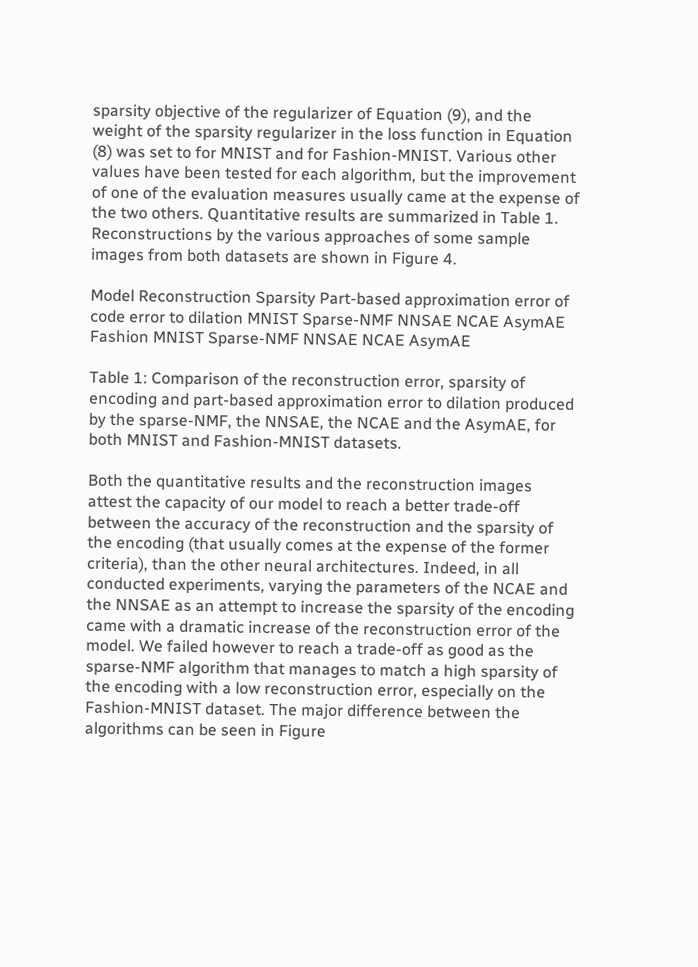sparsity objective of the regularizer of Equation (9), and the weight of the sparsity regularizer in the loss function in Equation (8) was set to for MNIST and for Fashion-MNIST. Various other values have been tested for each algorithm, but the improvement of one of the evaluation measures usually came at the expense of the two others. Quantitative results are summarized in Table 1. Reconstructions by the various approaches of some sample images from both datasets are shown in Figure 4.

Model Reconstruction Sparsity Part-based approximation error of code error to dilation MNIST Sparse-NMF NNSAE NCAE AsymAE Fashion MNIST Sparse-NMF NNSAE NCAE AsymAE

Table 1: Comparison of the reconstruction error, sparsity of encoding and part-based approximation error to dilation produced by the sparse-NMF, the NNSAE, the NCAE and the AsymAE, for both MNIST and Fashion-MNIST datasets.

Both the quantitative results and the reconstruction images attest the capacity of our model to reach a better trade-off between the accuracy of the reconstruction and the sparsity of the encoding (that usually comes at the expense of the former criteria), than the other neural architectures. Indeed, in all conducted experiments, varying the parameters of the NCAE and the NNSAE as an attempt to increase the sparsity of the encoding came with a dramatic increase of the reconstruction error of the model. We failed however to reach a trade-off as good as the sparse-NMF algorithm that manages to match a high sparsity of the encoding with a low reconstruction error, especially on the Fashion-MNIST dataset. The major difference between the algorithms can be seen in Figure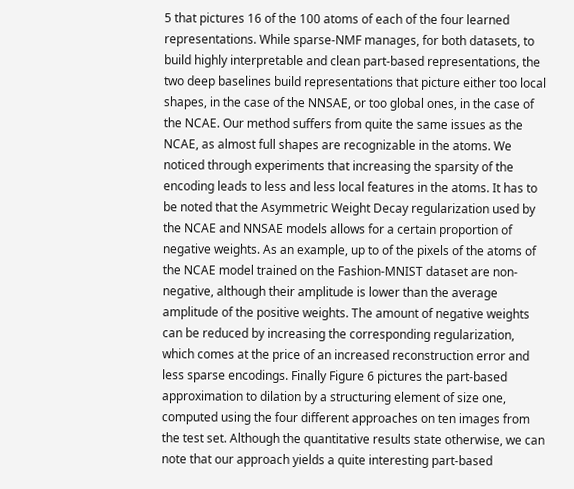5 that pictures 16 of the 100 atoms of each of the four learned representations. While sparse-NMF manages, for both datasets, to build highly interpretable and clean part-based representations, the two deep baselines build representations that picture either too local shapes, in the case of the NNSAE, or too global ones, in the case of the NCAE. Our method suffers from quite the same issues as the NCAE, as almost full shapes are recognizable in the atoms. We noticed through experiments that increasing the sparsity of the encoding leads to less and less local features in the atoms. It has to be noted that the Asymmetric Weight Decay regularization used by the NCAE and NNSAE models allows for a certain proportion of negative weights. As an example, up to of the pixels of the atoms of the NCAE model trained on the Fashion-MNIST dataset are non-negative, although their amplitude is lower than the average amplitude of the positive weights. The amount of negative weights can be reduced by increasing the corresponding regularization, which comes at the price of an increased reconstruction error and less sparse encodings. Finally Figure 6 pictures the part-based approximation to dilation by a structuring element of size one, computed using the four different approaches on ten images from the test set. Although the quantitative results state otherwise, we can note that our approach yields a quite interesting part-based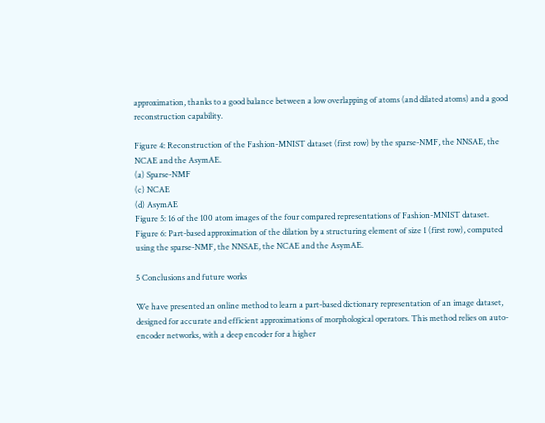approximation, thanks to a good balance between a low overlapping of atoms (and dilated atoms) and a good reconstruction capability.

Figure 4: Reconstruction of the Fashion-MNIST dataset (first row) by the sparse-NMF, the NNSAE, the NCAE and the AsymAE.
(a) Sparse-NMF
(c) NCAE
(d) AsymAE
Figure 5: 16 of the 100 atom images of the four compared representations of Fashion-MNIST dataset.
Figure 6: Part-based approximation of the dilation by a structuring element of size 1 (first row), computed using the sparse-NMF, the NNSAE, the NCAE and the AsymAE.

5 Conclusions and future works

We have presented an online method to learn a part-based dictionary representation of an image dataset, designed for accurate and efficient approximations of morphological operators. This method relies on auto-encoder networks, with a deep encoder for a higher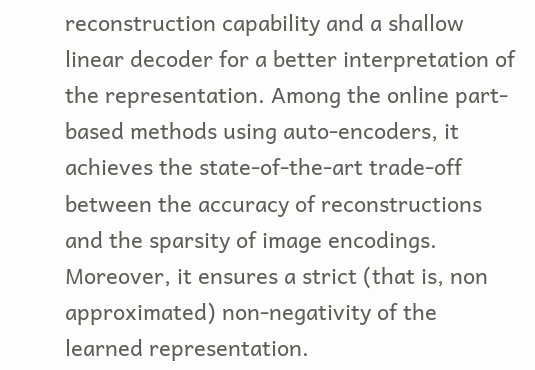reconstruction capability and a shallow linear decoder for a better interpretation of the representation. Among the online part-based methods using auto-encoders, it achieves the state-of-the-art trade-off between the accuracy of reconstructions and the sparsity of image encodings. Moreover, it ensures a strict (that is, non approximated) non-negativity of the learned representation.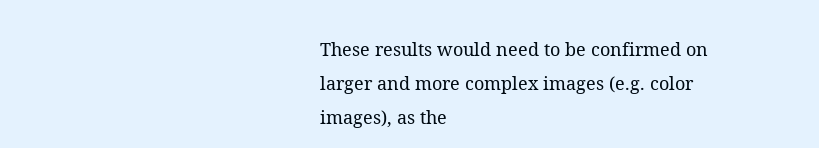These results would need to be confirmed on larger and more complex images (e.g. color images), as the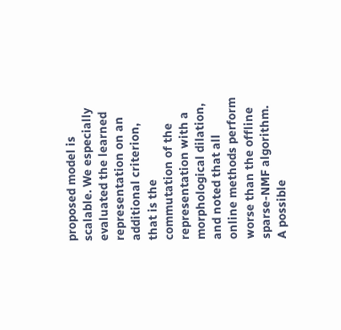proposed model is scalable. We especially evaluated the learned representation on an additional criterion, that is the commutation of the representation with a morphological dilation, and noted that all online methods perform worse than the offline sparse-NMF algorithm. A possible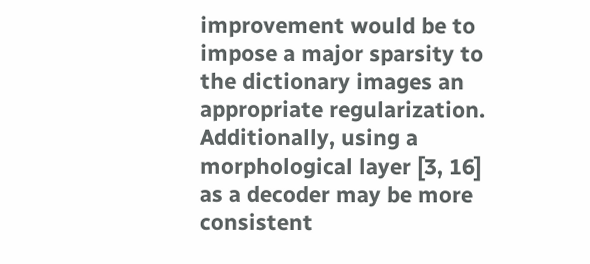improvement would be to impose a major sparsity to the dictionary images an appropriate regularization. Additionally, using a morphological layer [3, 16] as a decoder may be more consistent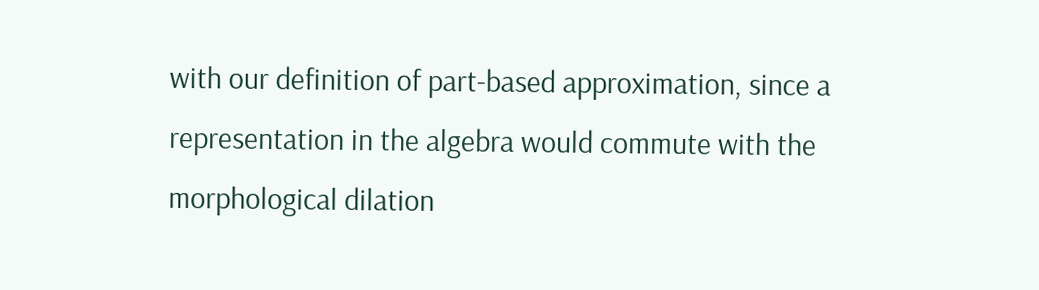with our definition of part-based approximation, since a representation in the algebra would commute with the morphological dilation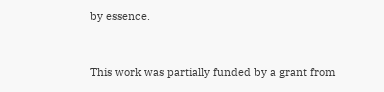by essence.


This work was partially funded by a grant from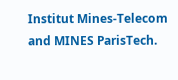Institut Mines-Telecom and MINES ParisTech.